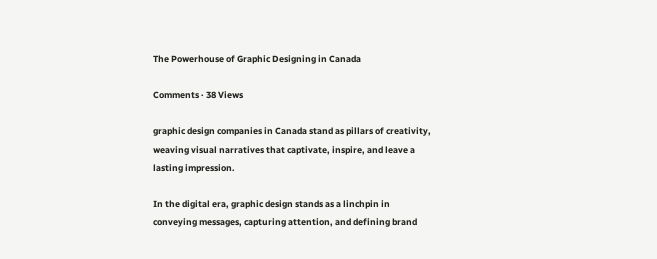The Powerhouse of Graphic Designing in Canada

Comments · 38 Views

graphic design companies in Canada stand as pillars of creativity, weaving visual narratives that captivate, inspire, and leave a lasting impression.

In the digital era, graphic design stands as a linchpin in conveying messages, capturing attention, and defining brand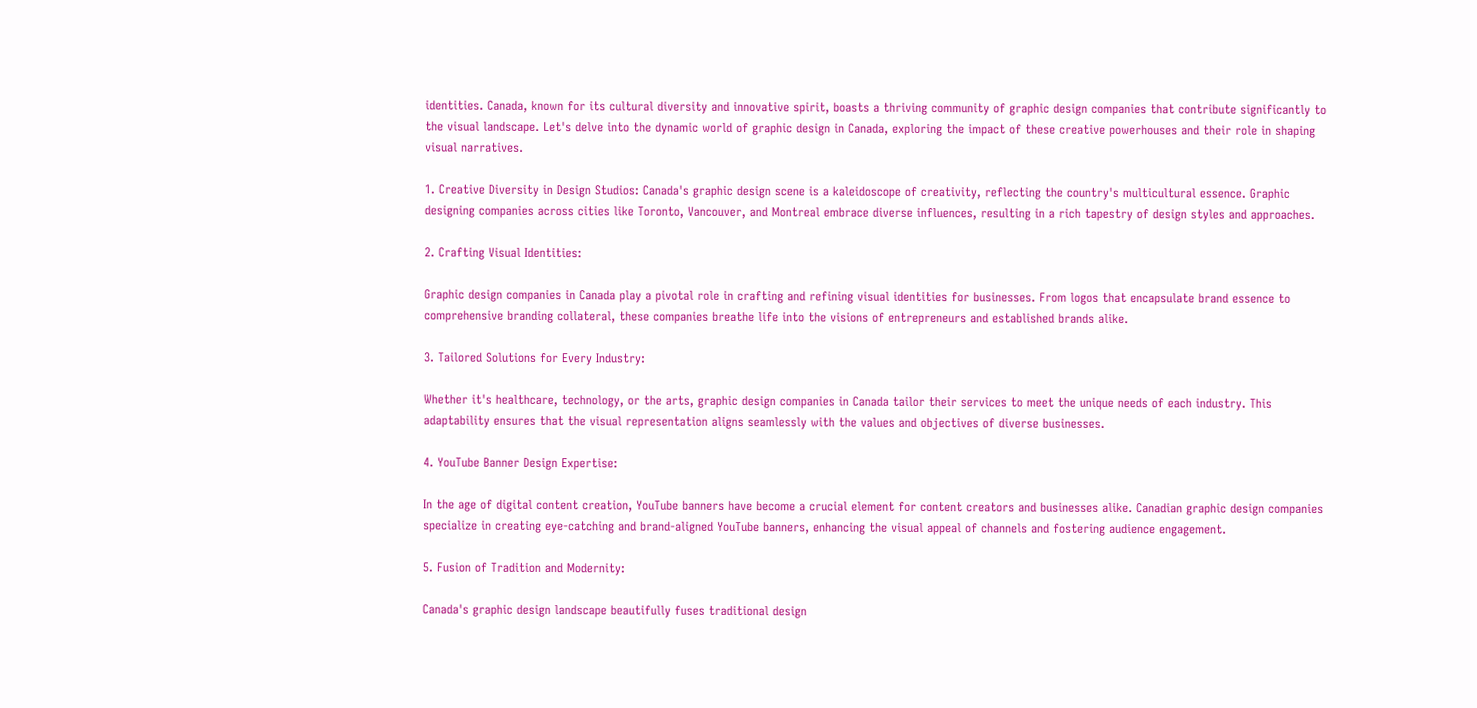identities. Canada, known for its cultural diversity and innovative spirit, boasts a thriving community of graphic design companies that contribute significantly to the visual landscape. Let's delve into the dynamic world of graphic design in Canada, exploring the impact of these creative powerhouses and their role in shaping visual narratives.

1. Creative Diversity in Design Studios: Canada's graphic design scene is a kaleidoscope of creativity, reflecting the country's multicultural essence. Graphic designing companies across cities like Toronto, Vancouver, and Montreal embrace diverse influences, resulting in a rich tapestry of design styles and approaches.

2. Crafting Visual Identities:

Graphic design companies in Canada play a pivotal role in crafting and refining visual identities for businesses. From logos that encapsulate brand essence to comprehensive branding collateral, these companies breathe life into the visions of entrepreneurs and established brands alike.

3. Tailored Solutions for Every Industry:

Whether it's healthcare, technology, or the arts, graphic design companies in Canada tailor their services to meet the unique needs of each industry. This adaptability ensures that the visual representation aligns seamlessly with the values and objectives of diverse businesses.

4. YouTube Banner Design Expertise:

In the age of digital content creation, YouTube banners have become a crucial element for content creators and businesses alike. Canadian graphic design companies specialize in creating eye-catching and brand-aligned YouTube banners, enhancing the visual appeal of channels and fostering audience engagement.

5. Fusion of Tradition and Modernity:

Canada's graphic design landscape beautifully fuses traditional design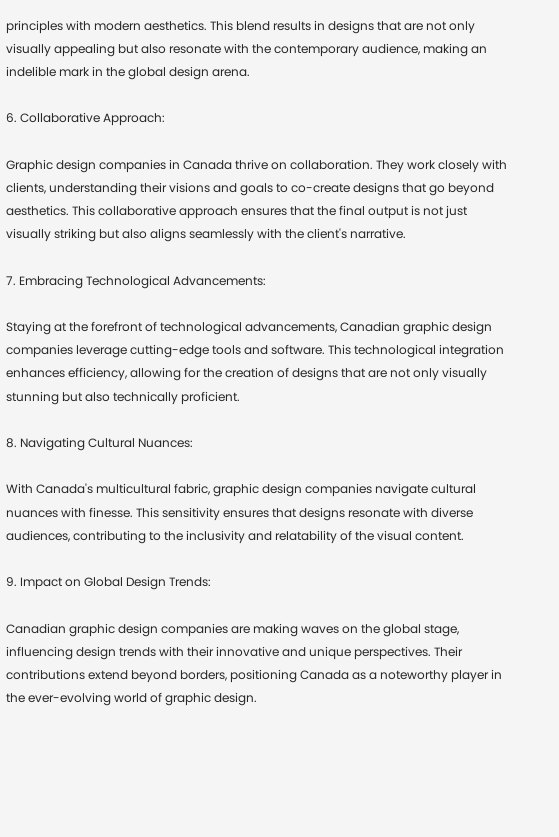principles with modern aesthetics. This blend results in designs that are not only visually appealing but also resonate with the contemporary audience, making an indelible mark in the global design arena.

6. Collaborative Approach:

Graphic design companies in Canada thrive on collaboration. They work closely with clients, understanding their visions and goals to co-create designs that go beyond aesthetics. This collaborative approach ensures that the final output is not just visually striking but also aligns seamlessly with the client's narrative.

7. Embracing Technological Advancements:

Staying at the forefront of technological advancements, Canadian graphic design companies leverage cutting-edge tools and software. This technological integration enhances efficiency, allowing for the creation of designs that are not only visually stunning but also technically proficient.

8. Navigating Cultural Nuances:

With Canada's multicultural fabric, graphic design companies navigate cultural nuances with finesse. This sensitivity ensures that designs resonate with diverse audiences, contributing to the inclusivity and relatability of the visual content.

9. Impact on Global Design Trends:

Canadian graphic design companies are making waves on the global stage, influencing design trends with their innovative and unique perspectives. Their contributions extend beyond borders, positioning Canada as a noteworthy player in the ever-evolving world of graphic design.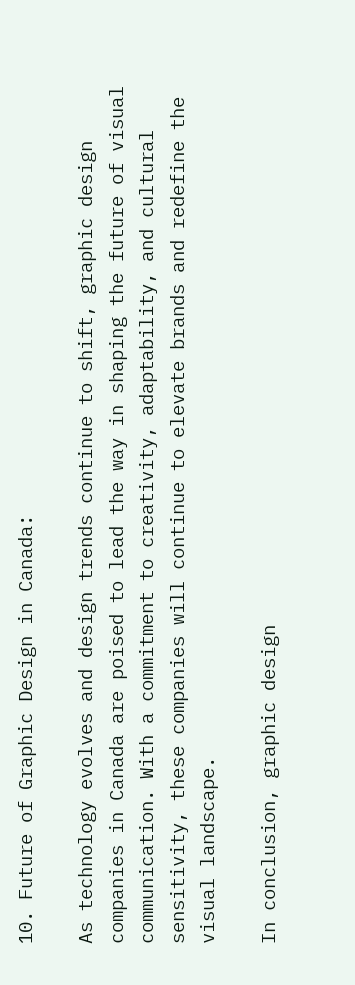10. Future of Graphic Design in Canada:

As technology evolves and design trends continue to shift, graphic design companies in Canada are poised to lead the way in shaping the future of visual communication. With a commitment to creativity, adaptability, and cultural sensitivity, these companies will continue to elevate brands and redefine the visual landscape.

In conclusion, graphic design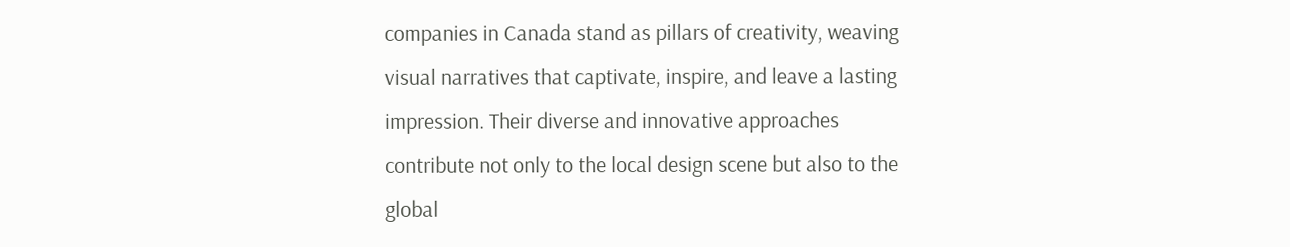companies in Canada stand as pillars of creativity, weaving visual narratives that captivate, inspire, and leave a lasting impression. Their diverse and innovative approaches contribute not only to the local design scene but also to the global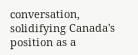conversation, solidifying Canada's position as a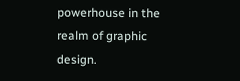powerhouse in the realm of graphic design.